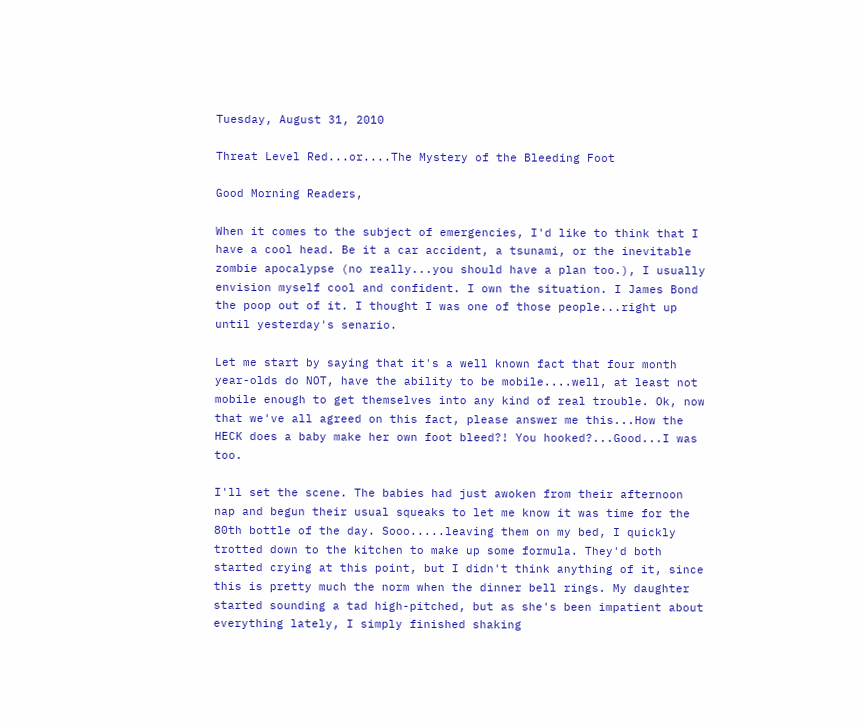Tuesday, August 31, 2010

Threat Level Red...or....The Mystery of the Bleeding Foot

Good Morning Readers,

When it comes to the subject of emergencies, I'd like to think that I have a cool head. Be it a car accident, a tsunami, or the inevitable zombie apocalypse (no really...you should have a plan too.), I usually envision myself cool and confident. I own the situation. I James Bond the poop out of it. I thought I was one of those people...right up until yesterday's senario.

Let me start by saying that it's a well known fact that four month year-olds do NOT, have the ability to be mobile....well, at least not mobile enough to get themselves into any kind of real trouble. Ok, now that we've all agreed on this fact, please answer me this...How the HECK does a baby make her own foot bleed?! You hooked?...Good...I was too.

I'll set the scene. The babies had just awoken from their afternoon nap and begun their usual squeaks to let me know it was time for the 80th bottle of the day. Sooo.....leaving them on my bed, I quickly trotted down to the kitchen to make up some formula. They'd both started crying at this point, but I didn't think anything of it, since this is pretty much the norm when the dinner bell rings. My daughter started sounding a tad high-pitched, but as she's been impatient about everything lately, I simply finished shaking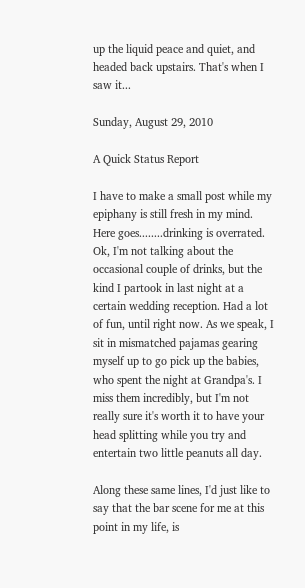up the liquid peace and quiet, and headed back upstairs. That's when I saw it...

Sunday, August 29, 2010

A Quick Status Report

I have to make a small post while my epiphany is still fresh in my mind. Here goes........drinking is overrated. Ok, I'm not talking about the occasional couple of drinks, but the kind I partook in last night at a certain wedding reception. Had a lot of fun, until right now. As we speak, I sit in mismatched pajamas gearing myself up to go pick up the babies, who spent the night at Grandpa's. I miss them incredibly, but I'm not really sure it's worth it to have your head splitting while you try and entertain two little peanuts all day.

Along these same lines, I'd just like to say that the bar scene for me at this point in my life, is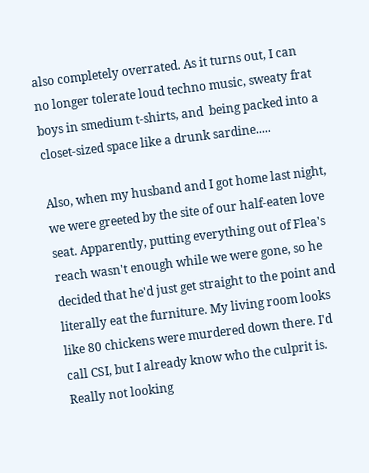also completely overrated. As it turns out, I can no longer tolerate loud techno music, sweaty frat boys in smedium t-shirts, and  being packed into a closet-sized space like a drunk sardine.....

Also, when my husband and I got home last night, we were greeted by the site of our half-eaten love seat. Apparently, putting everything out of Flea's reach wasn't enough while we were gone, so he decided that he'd just get straight to the point and literally eat the furniture. My living room looks like 80 chickens were murdered down there. I'd call CSI, but I already know who the culprit is. Really not looking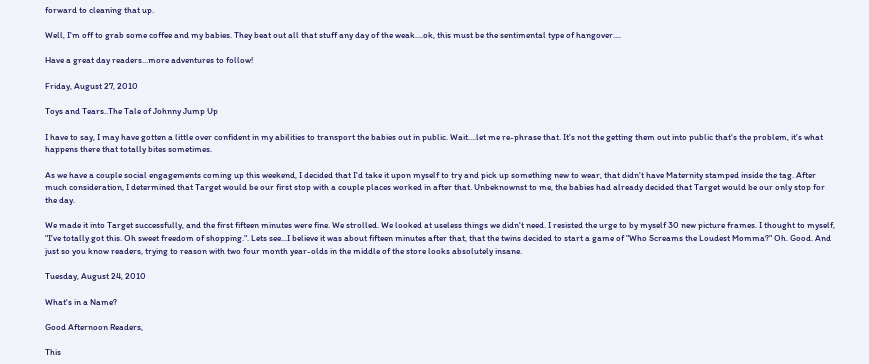forward to cleaning that up.

Well, I'm off to grab some coffee and my babies. They beat out all that stuff any day of the weak....ok, this must be the sentimental type of hangover....

Have a great day readers...more adventures to follow!

Friday, August 27, 2010

Toys and Tears..The Tale of Johnny Jump Up

I have to say, I may have gotten a little over confident in my abilities to transport the babies out in public. Wait....let me re-phrase that. It's not the getting them out into public that's the problem, it's what happens there that totally bites sometimes.

As we have a couple social engagements coming up this weekend, I decided that I'd take it upon myself to try and pick up something new to wear, that didn't have Maternity stamped inside the tag. After much consideration, I determined that Target would be our first stop with a couple places worked in after that. Unbeknownst to me, the babies had already decided that Target would be our only stop for the day.

We made it into Target successfully, and the first fifteen minutes were fine. We strolled. We looked at useless things we didn't need. I resisted the urge to by myself 30 new picture frames. I thought to myself, "I've totally got this. Oh sweet freedom of shopping.". Lets see...I believe it was about fifteen minutes after that, that the twins decided to start a game of "Who Screams the Loudest Momma?" Oh. Good. And just so you know readers, trying to reason with two four month year-olds in the middle of the store looks absolutely insane.

Tuesday, August 24, 2010

What's in a Name?

Good Afternoon Readers,

This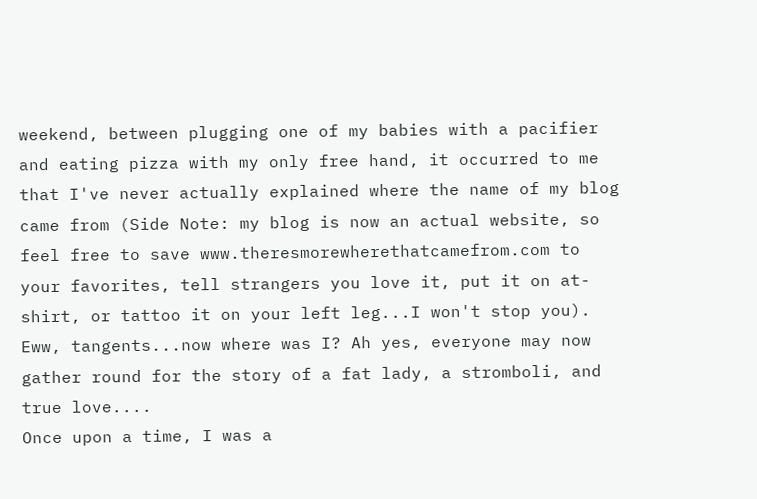weekend, between plugging one of my babies with a pacifier and eating pizza with my only free hand, it occurred to me that I've never actually explained where the name of my blog came from (Side Note: my blog is now an actual website, so feel free to save www.theresmorewherethatcamefrom.com to your favorites, tell strangers you love it, put it on at-shirt, or tattoo it on your left leg...I won't stop you). Eww, tangents...now where was I? Ah yes, everyone may now gather round for the story of a fat lady, a stromboli, and true love....
Once upon a time, I was a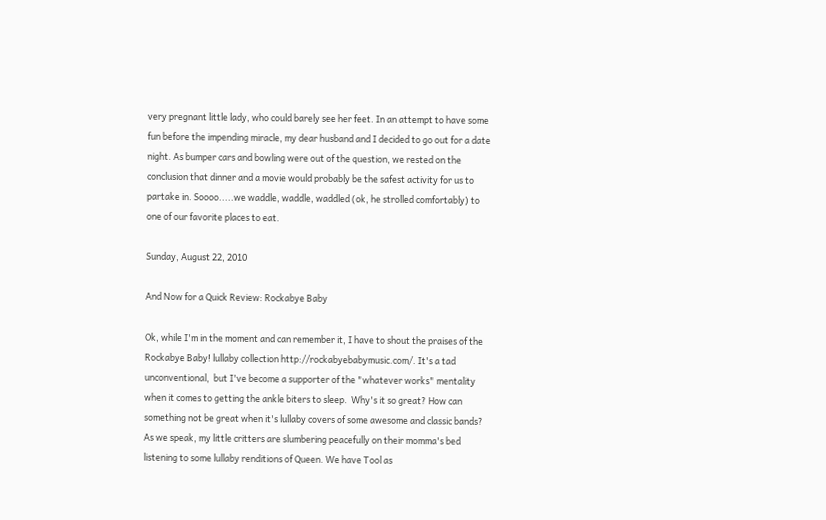very pregnant little lady, who could barely see her feet. In an attempt to have some fun before the impending miracle, my dear husband and I decided to go out for a date night. As bumper cars and bowling were out of the question, we rested on the conclusion that dinner and a movie would probably be the safest activity for us to partake in. Soooo.....we waddle, waddle, waddled (ok, he strolled comfortably) to one of our favorite places to eat.

Sunday, August 22, 2010

And Now for a Quick Review: Rockabye Baby

Ok, while I'm in the moment and can remember it, I have to shout the praises of the Rockabye Baby! lullaby collection http://rockabyebabymusic.com/. It's a tad unconventional,  but I've become a supporter of the "whatever works" mentality when it comes to getting the ankle biters to sleep.  Why's it so great? How can something not be great when it's lullaby covers of some awesome and classic bands? As we speak, my little critters are slumbering peacefully on their momma's bed listening to some lullaby renditions of Queen. We have Tool as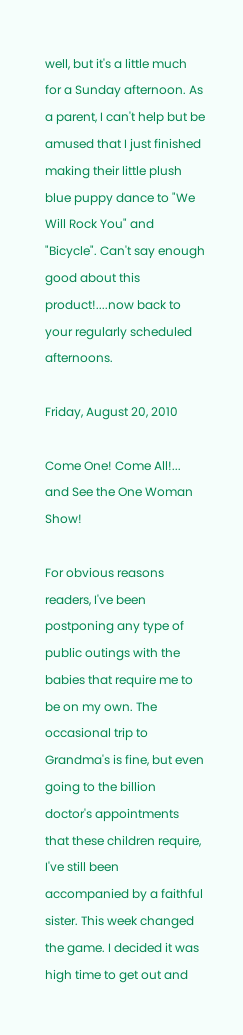well, but it's a little much for a Sunday afternoon. As a parent, I can't help but be amused that I just finished making their little plush blue puppy dance to "We Will Rock You" and "Bicycle". Can't say enough good about this product!....now back to your regularly scheduled afternoons.

Friday, August 20, 2010

Come One! Come All!... and See the One Woman Show!

For obvious reasons readers, I've been postponing any type of public outings with the babies that require me to be on my own. The occasional trip to Grandma's is fine, but even going to the billion doctor's appointments that these children require, I've still been accompanied by a faithful sister. This week changed the game. I decided it was high time to get out and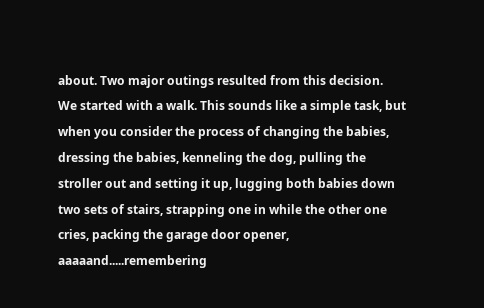about. Two major outings resulted from this decision.
We started with a walk. This sounds like a simple task, but when you consider the process of changing the babies, dressing the babies, kenneling the dog, pulling the stroller out and setting it up, lugging both babies down two sets of stairs, strapping one in while the other one cries, packing the garage door opener, aaaaand.....remembering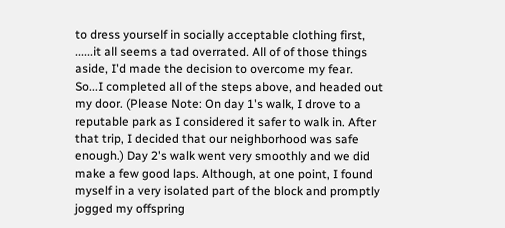to dress yourself in socially acceptable clothing first, ......it all seems a tad overrated. All of of those things aside, I'd made the decision to overcome my fear.
So...I completed all of the steps above, and headed out  my door. (Please Note: On day 1's walk, I drove to a reputable park as I considered it safer to walk in. After that trip, I decided that our neighborhood was safe enough.) Day 2's walk went very smoothly and we did make a few good laps. Although, at one point, I found myself in a very isolated part of the block and promptly jogged my offspring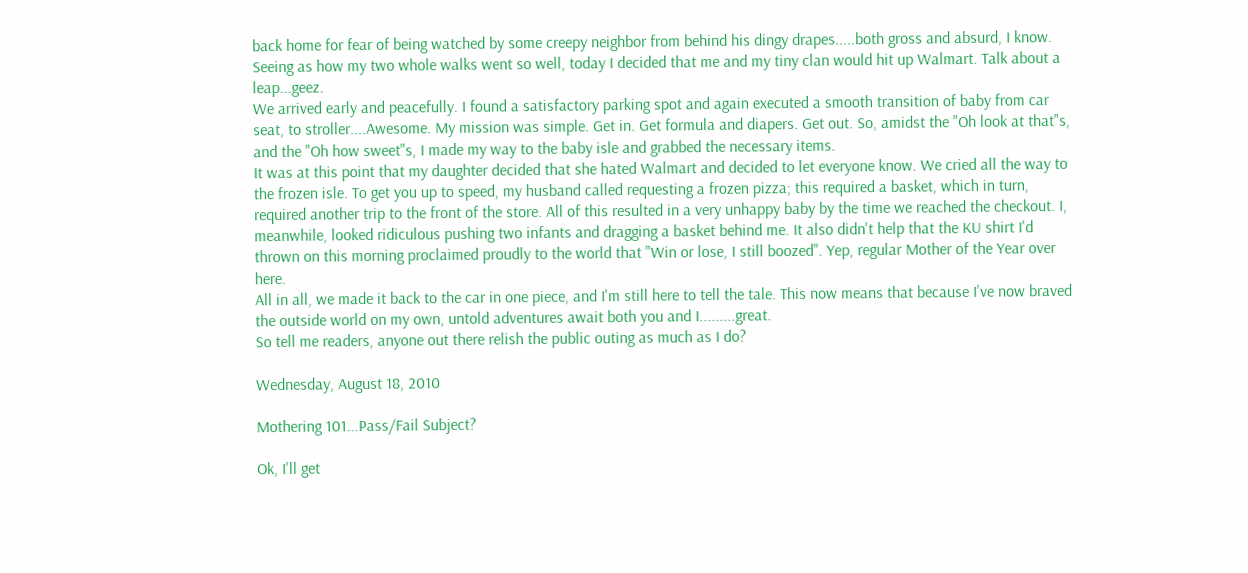back home for fear of being watched by some creepy neighbor from behind his dingy drapes.....both gross and absurd, I know.
Seeing as how my two whole walks went so well, today I decided that me and my tiny clan would hit up Walmart. Talk about a leap...geez.
We arrived early and peacefully. I found a satisfactory parking spot and again executed a smooth transition of baby from car seat, to stroller....Awesome. My mission was simple. Get in. Get formula and diapers. Get out. So, amidst the "Oh look at that"s, and the "Oh how sweet"s, I made my way to the baby isle and grabbed the necessary items.
It was at this point that my daughter decided that she hated Walmart and decided to let everyone know. We cried all the way to the frozen isle. To get you up to speed, my husband called requesting a frozen pizza; this required a basket, which in turn, required another trip to the front of the store. All of this resulted in a very unhappy baby by the time we reached the checkout. I, meanwhile, looked ridiculous pushing two infants and dragging a basket behind me. It also didn't help that the KU shirt I'd thrown on this morning proclaimed proudly to the world that "Win or lose, I still boozed". Yep, regular Mother of the Year over here.
All in all, we made it back to the car in one piece, and I'm still here to tell the tale. This now means that because I've now braved the outside world on my own, untold adventures await both you and I.........great.
So tell me readers, anyone out there relish the public outing as much as I do?

Wednesday, August 18, 2010

Mothering 101...Pass/Fail Subject?

Ok, I'll get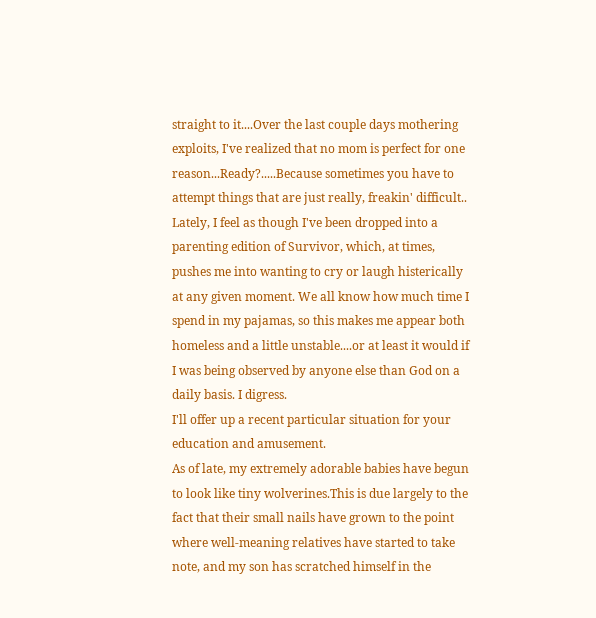straight to it....Over the last couple days mothering exploits, I've realized that no mom is perfect for one reason...Ready?.....Because sometimes you have to attempt things that are just really, freakin' difficult..
Lately, I feel as though I've been dropped into a parenting edition of Survivor, which, at times, pushes me into wanting to cry or laugh histerically at any given moment. We all know how much time I spend in my pajamas, so this makes me appear both homeless and a little unstable....or at least it would if I was being observed by anyone else than God on a daily basis. I digress.
I'll offer up a recent particular situation for your education and amusement.
As of late, my extremely adorable babies have begun to look like tiny wolverines.This is due largely to the fact that their small nails have grown to the point where well-meaning relatives have started to take note, and my son has scratched himself in the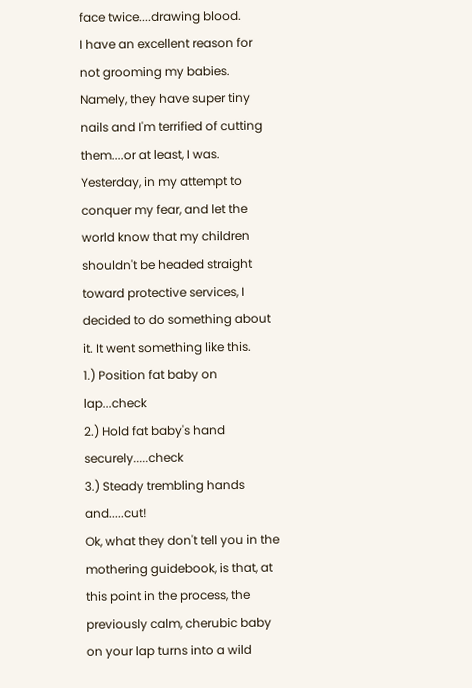face twice....drawing blood.
I have an excellent reason for not grooming my babies. Namely, they have super tiny nails and I'm terrified of cutting them....or at least, I was.
Yesterday, in my attempt to conquer my fear, and let the world know that my children shouldn't be headed straight toward protective services, I decided to do something about it. It went something like this.
1.) Position fat baby on lap...check
2.) Hold fat baby's hand securely.....check
3.) Steady trembling hands and.....cut!
Ok, what they don't tell you in the mothering guidebook, is that, at this point in the process, the previously calm, cherubic baby on your lap turns into a wild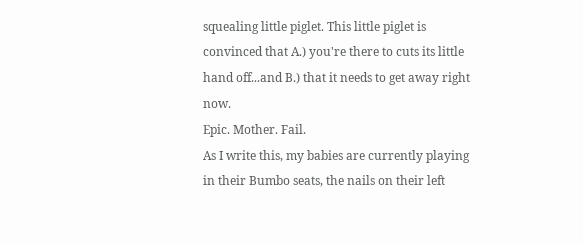squealing little piglet. This little piglet is convinced that A.) you're there to cuts its little hand off...and B.) that it needs to get away right now.
Epic. Mother. Fail.
As I write this, my babies are currently playing in their Bumbo seats, the nails on their left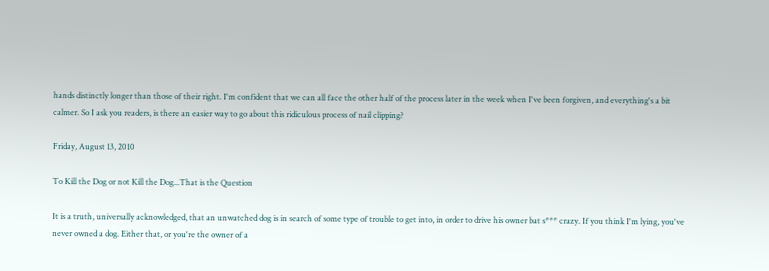hands distinctly longer than those of their right. I'm confident that we can all face the other half of the process later in the week when I've been forgiven, and everything's a bit calmer. So I ask you readers, is there an easier way to go about this ridiculous process of nail clipping?

Friday, August 13, 2010

To Kill the Dog or not Kill the Dog...That is the Question

It is a truth, universally acknowledged, that an unwatched dog is in search of some type of trouble to get into, in order to drive his owner bat s*** crazy. If you think I'm lying, you've never owned a dog. Either that, or you're the owner of a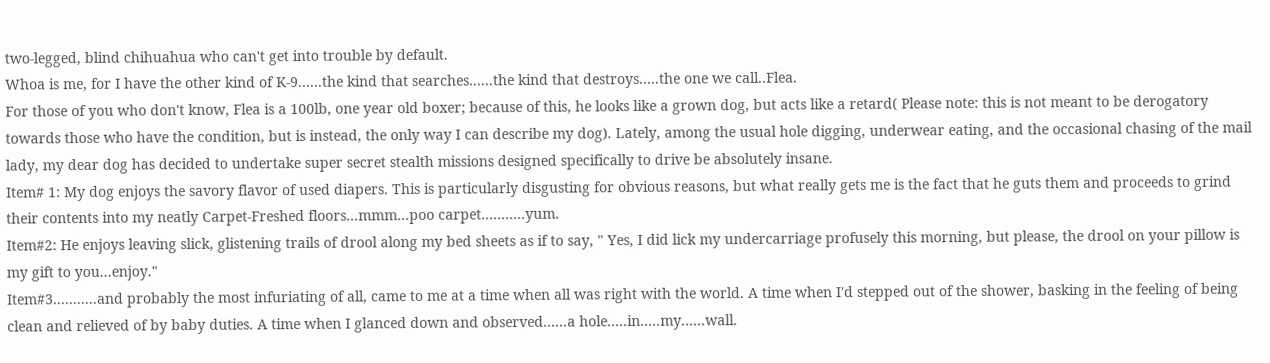two-legged, blind chihuahua who can't get into trouble by default.
Whoa is me, for I have the other kind of K-9......the kind that searches......the kind that destroys.....the one we call..Flea.
For those of you who don't know, Flea is a 100lb, one year old boxer; because of this, he looks like a grown dog, but acts like a retard( Please note: this is not meant to be derogatory towards those who have the condition, but is instead, the only way I can describe my dog). Lately, among the usual hole digging, underwear eating, and the occasional chasing of the mail lady, my dear dog has decided to undertake super secret stealth missions designed specifically to drive be absolutely insane.
Item# 1: My dog enjoys the savory flavor of used diapers. This is particularly disgusting for obvious reasons, but what really gets me is the fact that he guts them and proceeds to grind their contents into my neatly Carpet-Freshed floors...mmm...poo carpet...........yum.
Item#2: He enjoys leaving slick, glistening trails of drool along my bed sheets as if to say, " Yes, I did lick my undercarriage profusely this morning, but please, the drool on your pillow is my gift to you...enjoy."
Item#3...........and probably the most infuriating of all, came to me at a time when all was right with the world. A time when I'd stepped out of the shower, basking in the feeling of being clean and relieved of by baby duties. A time when I glanced down and observed......a hole.....in.....my......wall.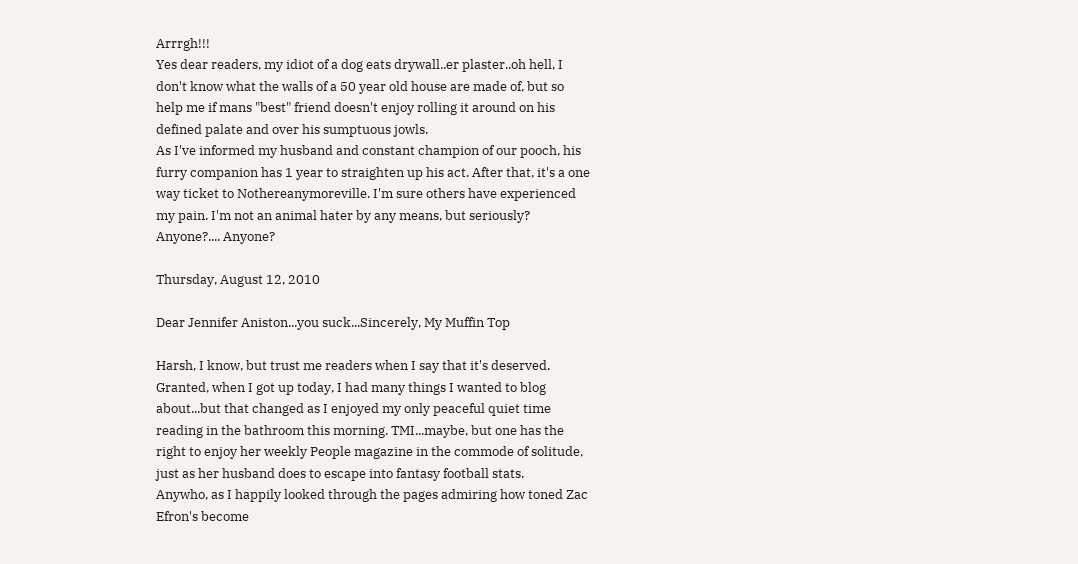Arrrgh!!!
Yes dear readers, my idiot of a dog eats drywall..er plaster..oh hell, I don't know what the walls of a 50 year old house are made of, but so help me if mans "best" friend doesn't enjoy rolling it around on his defined palate and over his sumptuous jowls.
As I've informed my husband and constant champion of our pooch, his furry companion has 1 year to straighten up his act. After that, it's a one way ticket to Nothereanymoreville. I'm sure others have experienced my pain. I'm not an animal hater by any means, but seriously? Anyone?.... Anyone?

Thursday, August 12, 2010

Dear Jennifer Aniston...you suck...Sincerely, My Muffin Top

Harsh, I know, but trust me readers when I say that it's deserved. Granted, when I got up today, I had many things I wanted to blog about...but that changed as I enjoyed my only peaceful quiet time reading in the bathroom this morning. TMI...maybe, but one has the right to enjoy her weekly People magazine in the commode of solitude, just as her husband does to escape into fantasy football stats.
Anywho, as I happily looked through the pages admiring how toned Zac Efron's become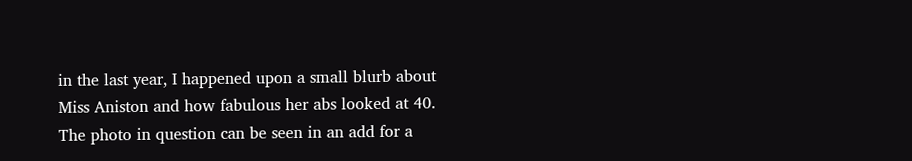in the last year, I happened upon a small blurb about Miss Aniston and how fabulous her abs looked at 40. The photo in question can be seen in an add for a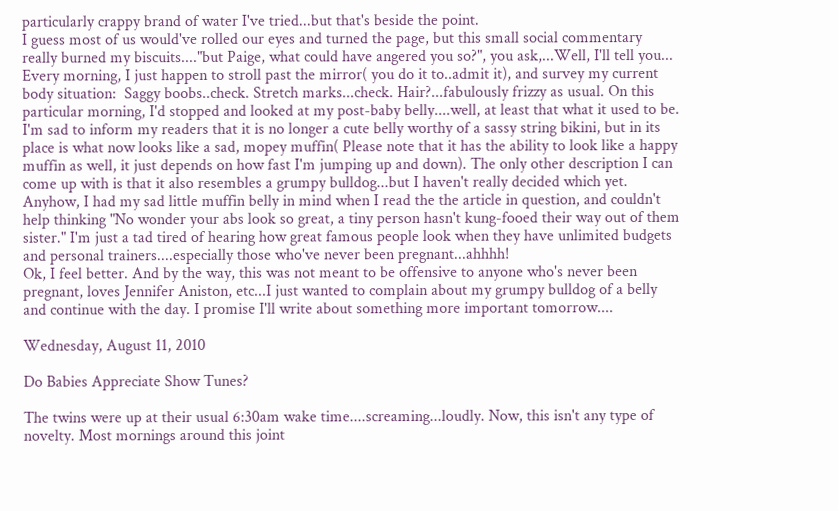particularly crappy brand of water I've tried...but that's beside the point.
I guess most of us would've rolled our eyes and turned the page, but this small social commentary really burned my biscuits...."but Paige, what could have angered you so?", you ask,...Well, I'll tell you...
Every morning, I just happen to stroll past the mirror( you do it to..admit it), and survey my current body situation:  Saggy boobs..check. Stretch marks...check. Hair?...fabulously frizzy as usual. On this particular morning, I'd stopped and looked at my post-baby belly....well, at least that what it used to be. I'm sad to inform my readers that it is no longer a cute belly worthy of a sassy string bikini, but in its place is what now looks like a sad, mopey muffin( Please note that it has the ability to look like a happy muffin as well, it just depends on how fast I'm jumping up and down). The only other description I can come up with is that it also resembles a grumpy bulldog...but I haven't really decided which yet.
Anyhow, I had my sad little muffin belly in mind when I read the the article in question, and couldn't help thinking "No wonder your abs look so great, a tiny person hasn't kung-fooed their way out of them sister." I'm just a tad tired of hearing how great famous people look when they have unlimited budgets and personal trainers....especially those who've never been pregnant...ahhhh!
Ok, I feel better. And by the way, this was not meant to be offensive to anyone who's never been pregnant, loves Jennifer Aniston, etc...I just wanted to complain about my grumpy bulldog of a belly and continue with the day. I promise I'll write about something more important tomorrow....

Wednesday, August 11, 2010

Do Babies Appreciate Show Tunes?

The twins were up at their usual 6:30am wake time....screaming...loudly. Now, this isn't any type of novelty. Most mornings around this joint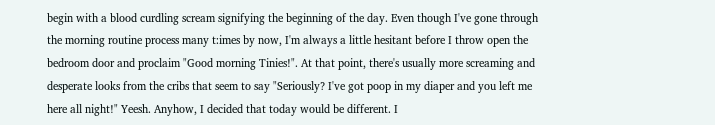begin with a blood curdling scream signifying the beginning of the day. Even though I've gone through the morning routine process many t:imes by now, I'm always a little hesitant before I throw open the bedroom door and proclaim "Good morning Tinies!". At that point, there's usually more screaming and desperate looks from the cribs that seem to say "Seriously? I've got poop in my diaper and you left me here all night!" Yeesh. Anyhow, I decided that today would be different. I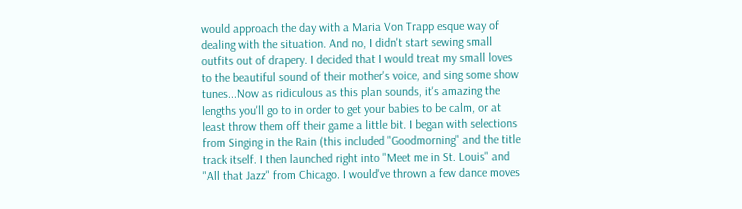would approach the day with a Maria Von Trapp esque way of dealing with the situation. And no, I didn't start sewing small outfits out of drapery. I decided that I would treat my small loves to the beautiful sound of their mother's voice, and sing some show tunes...Now as ridiculous as this plan sounds, it's amazing the lengths you'll go to in order to get your babies to be calm, or at least throw them off their game a little bit. I began with selections from Singing in the Rain (this included "Goodmorning" and the title track itself. I then launched right into "Meet me in St. Louis" and "All that Jazz" from Chicago. I would've thrown a few dance moves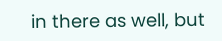in there as well, but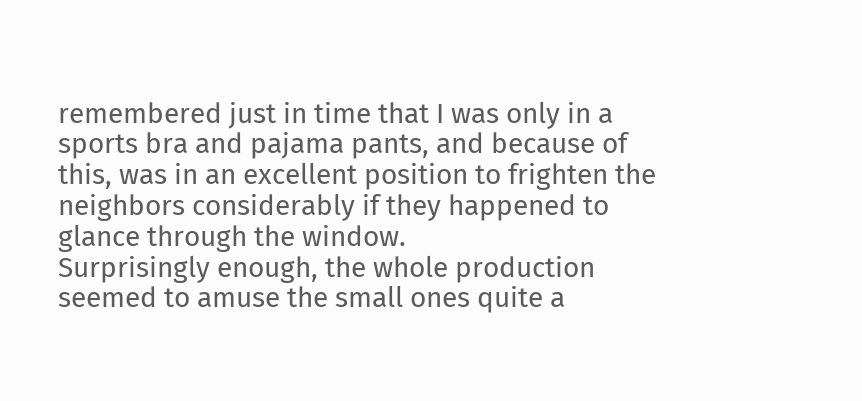remembered just in time that I was only in a sports bra and pajama pants, and because of this, was in an excellent position to frighten the neighbors considerably if they happened to glance through the window.
Surprisingly enough, the whole production seemed to amuse the small ones quite a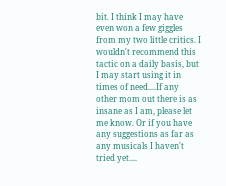bit. I think I may have even won a few giggles from my two little critics. I wouldn't recommend this tactic on a daily basis, but I may start using it in times of need....If any other mom out there is as insane as I am, please let me know. Or if you have any suggestions as far as any musicals I haven't tried yet....